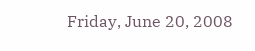Friday, June 20, 2008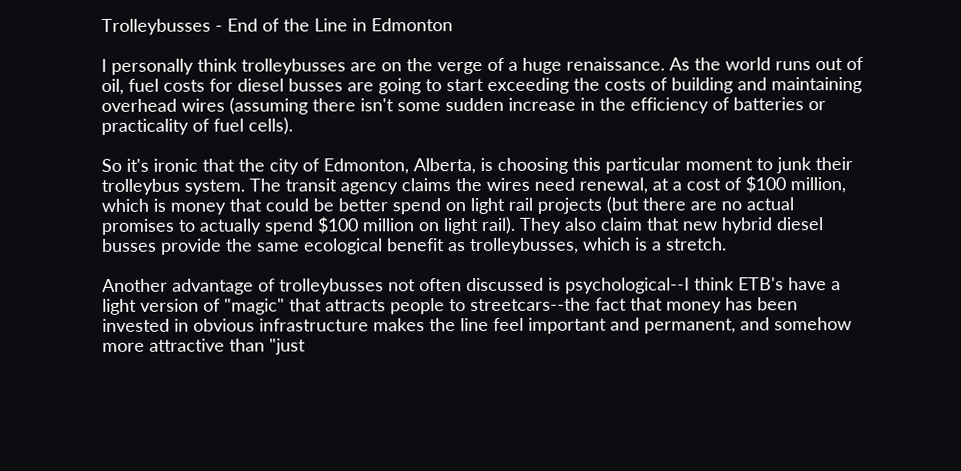Trolleybusses - End of the Line in Edmonton

I personally think trolleybusses are on the verge of a huge renaissance. As the world runs out of oil, fuel costs for diesel busses are going to start exceeding the costs of building and maintaining overhead wires (assuming there isn't some sudden increase in the efficiency of batteries or practicality of fuel cells).

So it's ironic that the city of Edmonton, Alberta, is choosing this particular moment to junk their trolleybus system. The transit agency claims the wires need renewal, at a cost of $100 million, which is money that could be better spend on light rail projects (but there are no actual promises to actually spend $100 million on light rail). They also claim that new hybrid diesel busses provide the same ecological benefit as trolleybusses, which is a stretch.

Another advantage of trolleybusses not often discussed is psychological--I think ETB's have a light version of "magic" that attracts people to streetcars--the fact that money has been invested in obvious infrastructure makes the line feel important and permanent, and somehow more attractive than "just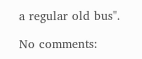a regular old bus".

No comments: